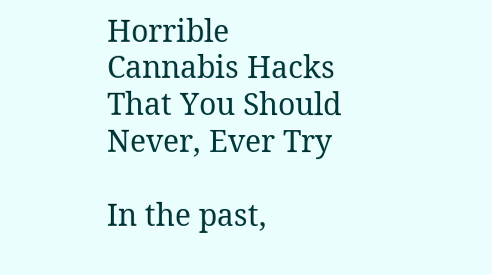Horrible Cannabis Hacks That You Should Never, Ever Try

In the past,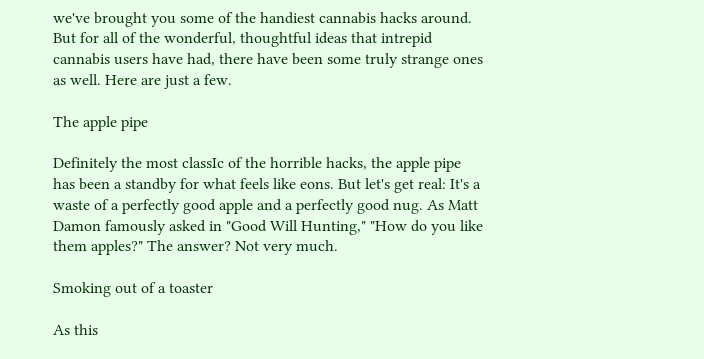we've brought you some of the handiest cannabis hacks around. But for all of the wonderful, thoughtful ideas that intrepid cannabis users have had, there have been some truly strange ones as well. Here are just a few.

The apple pipe

Definitely the most classIc of the horrible hacks, the apple pipe has been a standby for what feels like eons. But let's get real: It's a waste of a perfectly good apple and a perfectly good nug. As Matt Damon famously asked in "Good Will Hunting," "How do you like them apples?" The answer? Not very much.

Smoking out of a toaster

As this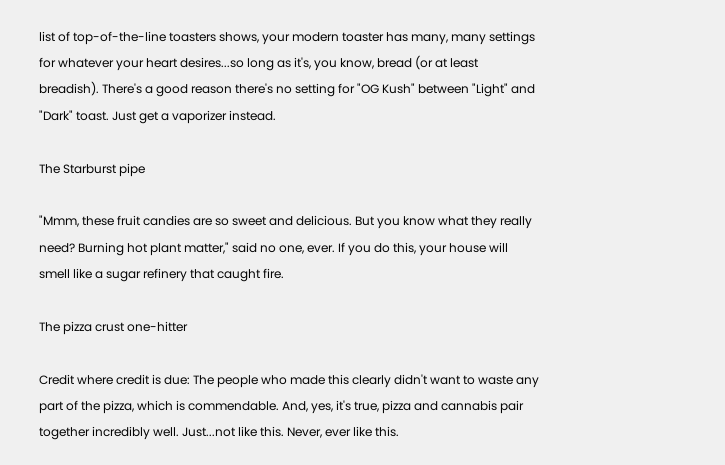list of top-of-the-line toasters shows, your modern toaster has many, many settings for whatever your heart desires...so long as it's, you know, bread (or at least breadish). There's a good reason there's no setting for "OG Kush" between "Light" and "Dark" toast. Just get a vaporizer instead.

The Starburst pipe

"Mmm, these fruit candies are so sweet and delicious. But you know what they really need? Burning hot plant matter," said no one, ever. If you do this, your house will smell like a sugar refinery that caught fire.

The pizza crust one-hitter

Credit where credit is due: The people who made this clearly didn't want to waste any part of the pizza, which is commendable. And, yes, it's true, pizza and cannabis pair together incredibly well. Just...not like this. Never, ever like this.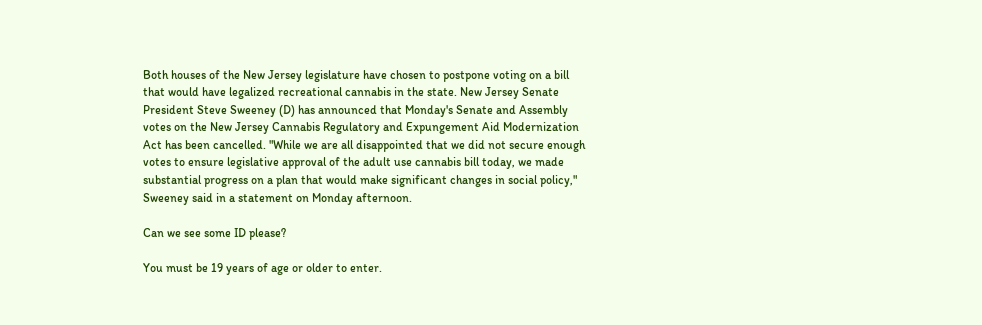Both houses of the New Jersey legislature have chosen to postpone voting on a bill that would have legalized recreational cannabis in the state. New Jersey Senate President Steve Sweeney (D) has announced that Monday's Senate and Assembly votes on the New Jersey Cannabis Regulatory and Expungement Aid Modernization Act has been cancelled. "While we are all disappointed that we did not secure enough votes to ensure legislative approval of the adult use cannabis bill today, we made substantial progress on a plan that would make significant changes in social policy," Sweeney said in a statement on Monday afternoon.

Can we see some ID please?

You must be 19 years of age or older to enter.